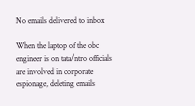No emails delivered to inbox

When the laptop of the obc engineer is on tata/ntro officials are involved in corporate espionage, deleting emails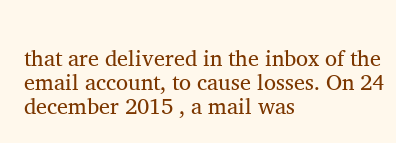that are delivered in the inbox of the email account, to cause losses. On 24 december 2015 , a mail was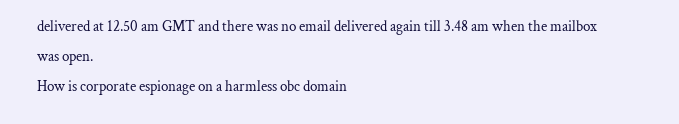delivered at 12.50 am GMT and there was no email delivered again till 3.48 am when the mailbox was open.
How is corporate espionage on a harmless obc domain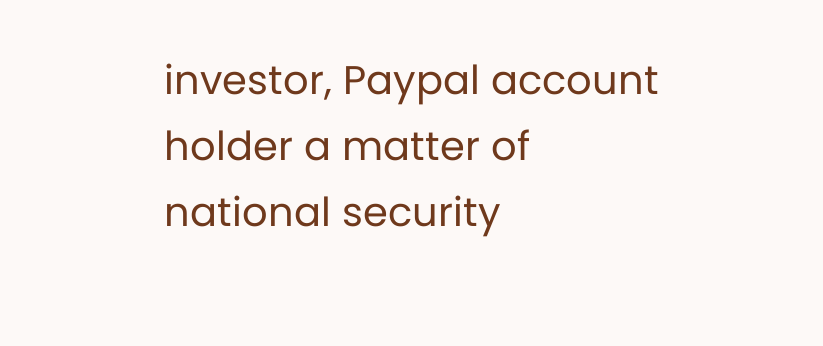investor, Paypal account holder a matter of national security